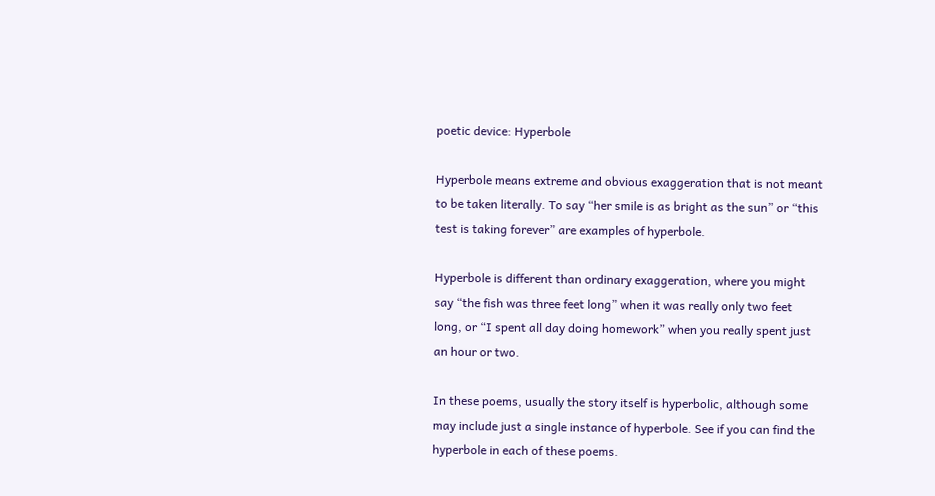poetic device: Hyperbole

Hyperbole means extreme and obvious exaggeration that is not meant to be taken literally. To say “her smile is as bright as the sun” or “this test is taking forever” are examples of hyperbole.

Hyperbole is different than ordinary exaggeration, where you might say “the fish was three feet long” when it was really only two feet long, or “I spent all day doing homework” when you really spent just an hour or two.

In these poems, usually the story itself is hyperbolic, although some may include just a single instance of hyperbole. See if you can find the hyperbole in each of these poems.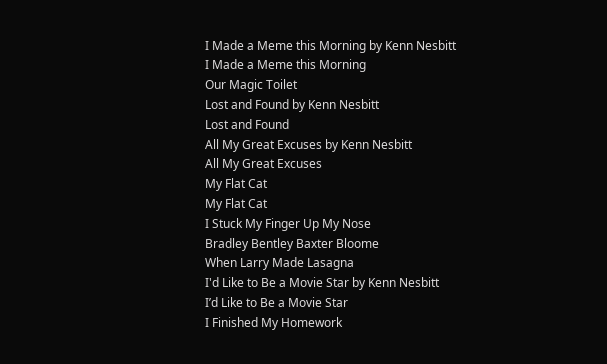I Made a Meme this Morning by Kenn Nesbitt
I Made a Meme this Morning
Our Magic Toilet
Lost and Found by Kenn Nesbitt
Lost and Found
All My Great Excuses by Kenn Nesbitt
All My Great Excuses
My Flat Cat
My Flat Cat
I Stuck My Finger Up My Nose
Bradley Bentley Baxter Bloome
When Larry Made Lasagna
I'd Like to Be a Movie Star by Kenn Nesbitt
I’d Like to Be a Movie Star
I Finished My Homework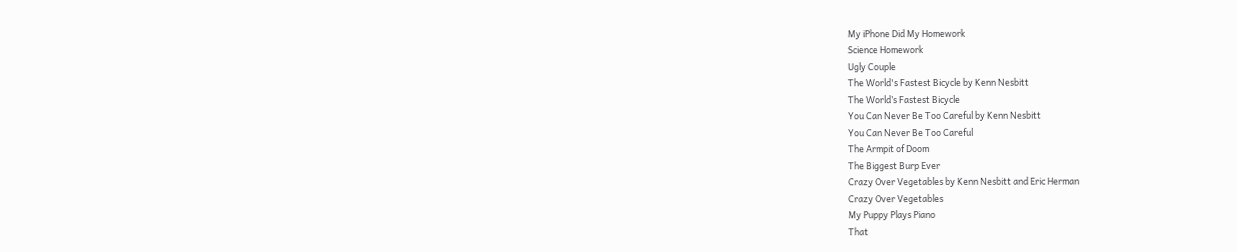My iPhone Did My Homework
Science Homework
Ugly Couple
The World's Fastest Bicycle by Kenn Nesbitt
The World’s Fastest Bicycle
You Can Never Be Too Careful by Kenn Nesbitt
You Can Never Be Too Careful
The Armpit of Doom
The Biggest Burp Ever
Crazy Over Vegetables by Kenn Nesbitt and Eric Herman
Crazy Over Vegetables
My Puppy Plays Piano
That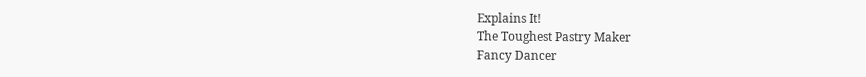Explains It!
The Toughest Pastry Maker
Fancy Dancer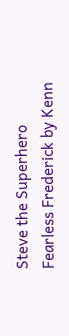Steve the Superhero
Fearless Frederick by Kenn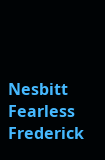Nesbitt
Fearless Frederick